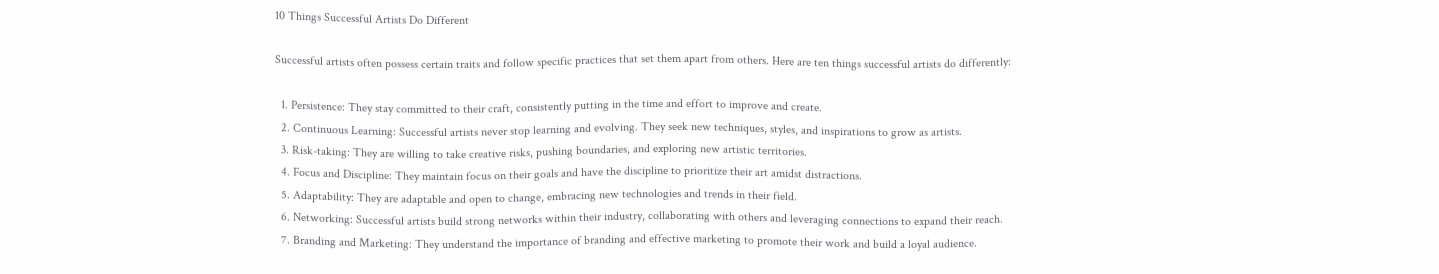10 Things Successful Artists Do Different

Successful artists often possess certain traits and follow specific practices that set them apart from others. Here are ten things successful artists do differently:

  1. Persistence: They stay committed to their craft, consistently putting in the time and effort to improve and create.
  2. Continuous Learning: Successful artists never stop learning and evolving. They seek new techniques, styles, and inspirations to grow as artists.
  3. Risk-taking: They are willing to take creative risks, pushing boundaries, and exploring new artistic territories.
  4. Focus and Discipline: They maintain focus on their goals and have the discipline to prioritize their art amidst distractions.
  5. Adaptability: They are adaptable and open to change, embracing new technologies and trends in their field.
  6. Networking: Successful artists build strong networks within their industry, collaborating with others and leveraging connections to expand their reach.
  7. Branding and Marketing: They understand the importance of branding and effective marketing to promote their work and build a loyal audience.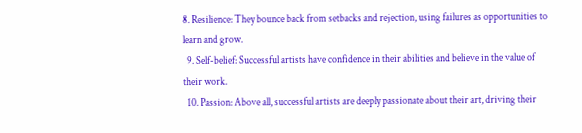8. Resilience: They bounce back from setbacks and rejection, using failures as opportunities to learn and grow.
  9. Self-belief: Successful artists have confidence in their abilities and believe in the value of their work.
  10. Passion: Above all, successful artists are deeply passionate about their art, driving their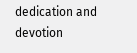dedication and devotion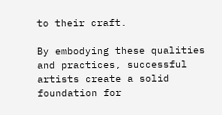to their craft.

By embodying these qualities and practices, successful artists create a solid foundation for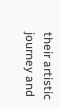their artistic journey and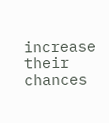increase their chances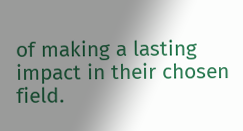of making a lasting impact in their chosen field.